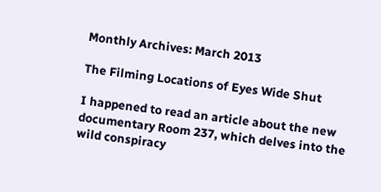Monthly Archives: March 2013

The Filming Locations of Eyes Wide Shut

I happened to read an article about the new documentary Room 237, which delves into the wild conspiracy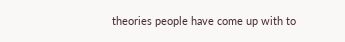theories people have come up with to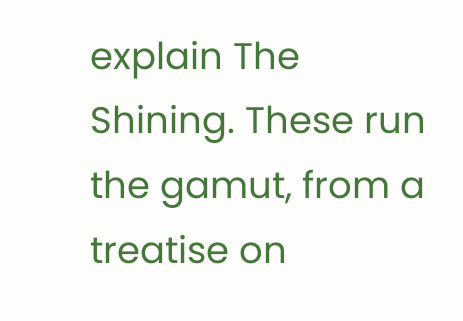explain The Shining. These run the gamut, from a treatise on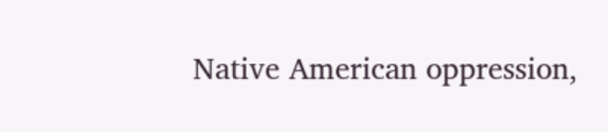Native American oppression,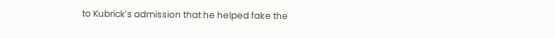to Kubrick’s admission that he helped fake the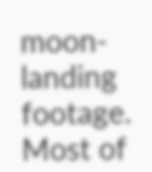moon-landing footage. Most of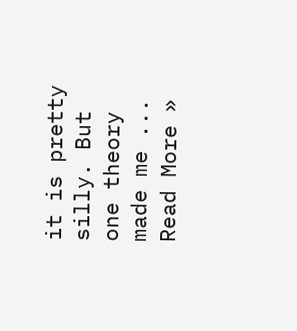it is pretty silly. But one theory made me ... Read More »